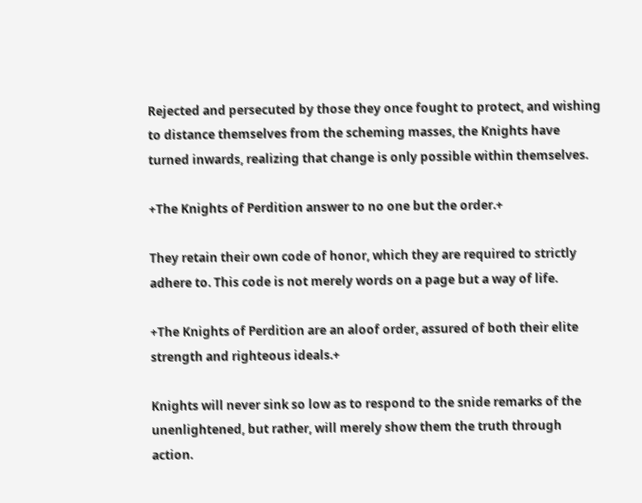Rejected and persecuted by those they once fought to protect, and wishing to distance themselves from the scheming masses, the Knights have turned inwards, realizing that change is only possible within themselves.

+The Knights of Perdition answer to no one but the order.+

They retain their own code of honor, which they are required to strictly adhere to. This code is not merely words on a page but a way of life.

+The Knights of Perdition are an aloof order, assured of both their elite strength and righteous ideals.+

Knights will never sink so low as to respond to the snide remarks of the unenlightened, but rather, will merely show them the truth through action.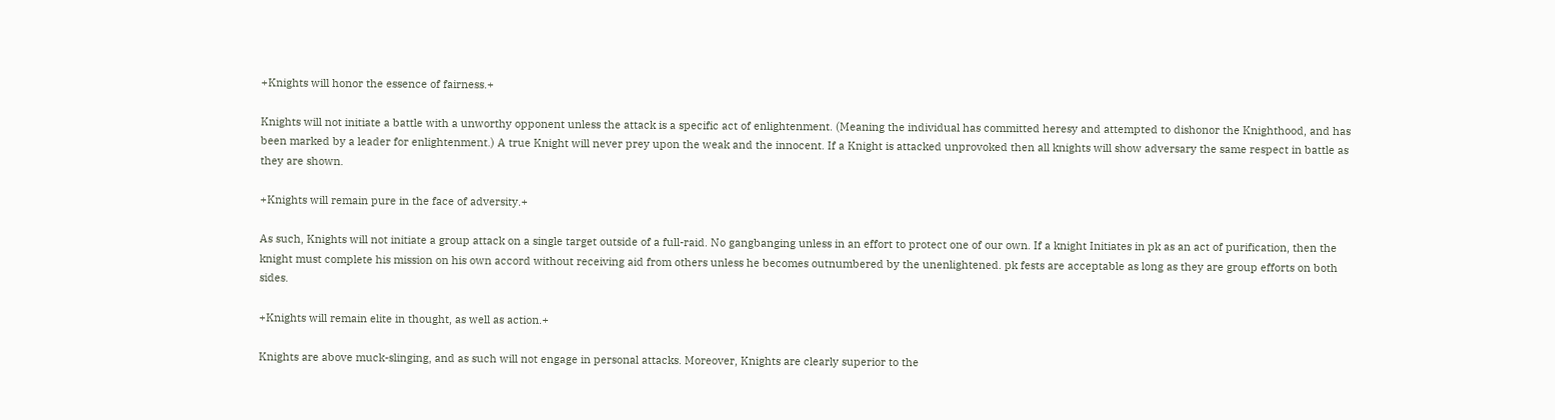+Knights will honor the essence of fairness.+

Knights will not initiate a battle with a unworthy opponent unless the attack is a specific act of enlightenment. (Meaning the individual has committed heresy and attempted to dishonor the Knighthood, and has been marked by a leader for enlightenment.) A true Knight will never prey upon the weak and the innocent. If a Knight is attacked unprovoked then all knights will show adversary the same respect in battle as they are shown.

+Knights will remain pure in the face of adversity.+

As such, Knights will not initiate a group attack on a single target outside of a full-raid. No gangbanging unless in an effort to protect one of our own. If a knight Initiates in pk as an act of purification, then the knight must complete his mission on his own accord without receiving aid from others unless he becomes outnumbered by the unenlightened. pk fests are acceptable as long as they are group efforts on both sides.

+Knights will remain elite in thought, as well as action.+

Knights are above muck-slinging, and as such will not engage in personal attacks. Moreover, Knights are clearly superior to the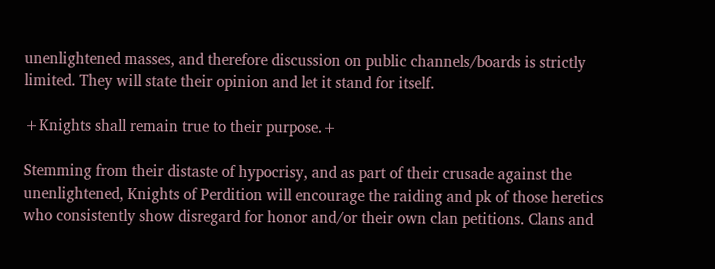unenlightened masses, and therefore discussion on public channels/boards is strictly limited. They will state their opinion and let it stand for itself.

+Knights shall remain true to their purpose.+

Stemming from their distaste of hypocrisy, and as part of their crusade against the unenlightened, Knights of Perdition will encourage the raiding and pk of those heretics who consistently show disregard for honor and/or their own clan petitions. Clans and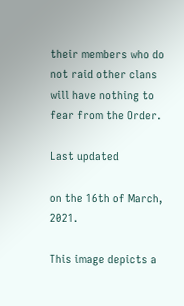their members who do not raid other clans will have nothing to fear from the Order.

Last updated

on the 16th of March, 2021.

This image depicts a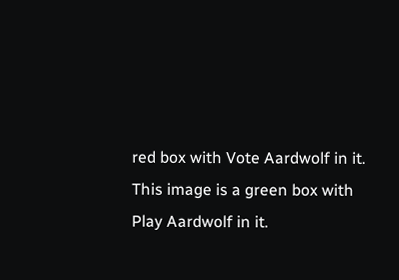red box with Vote Aardwolf in it.
This image is a green box with Play Aardwolf in it.